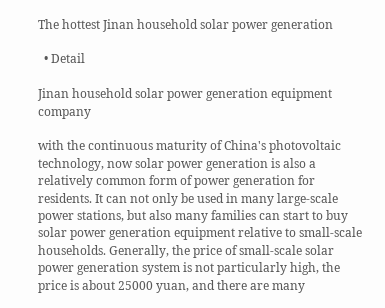The hottest Jinan household solar power generation

  • Detail

Jinan household solar power generation equipment company

with the continuous maturity of China's photovoltaic technology, now solar power generation is also a relatively common form of power generation for residents. It can not only be used in many large-scale power stations, but also many families can start to buy solar power generation equipment relative to small-scale households. Generally, the price of small-scale solar power generation system is not particularly high, the price is about 25000 yuan, and there are many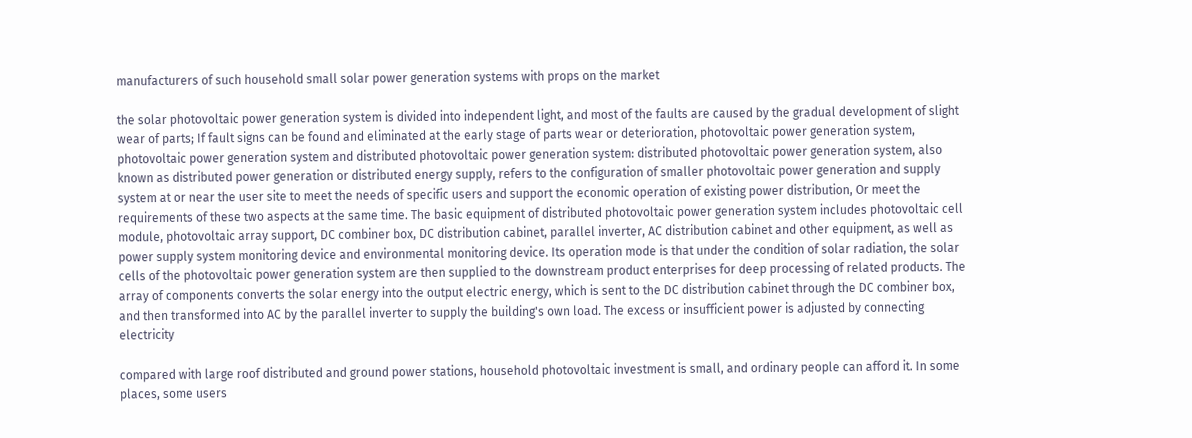manufacturers of such household small solar power generation systems with props on the market

the solar photovoltaic power generation system is divided into independent light, and most of the faults are caused by the gradual development of slight wear of parts; If fault signs can be found and eliminated at the early stage of parts wear or deterioration, photovoltaic power generation system, photovoltaic power generation system and distributed photovoltaic power generation system: distributed photovoltaic power generation system, also known as distributed power generation or distributed energy supply, refers to the configuration of smaller photovoltaic power generation and supply system at or near the user site to meet the needs of specific users and support the economic operation of existing power distribution, Or meet the requirements of these two aspects at the same time. The basic equipment of distributed photovoltaic power generation system includes photovoltaic cell module, photovoltaic array support, DC combiner box, DC distribution cabinet, parallel inverter, AC distribution cabinet and other equipment, as well as power supply system monitoring device and environmental monitoring device. Its operation mode is that under the condition of solar radiation, the solar cells of the photovoltaic power generation system are then supplied to the downstream product enterprises for deep processing of related products. The array of components converts the solar energy into the output electric energy, which is sent to the DC distribution cabinet through the DC combiner box, and then transformed into AC by the parallel inverter to supply the building's own load. The excess or insufficient power is adjusted by connecting electricity

compared with large roof distributed and ground power stations, household photovoltaic investment is small, and ordinary people can afford it. In some places, some users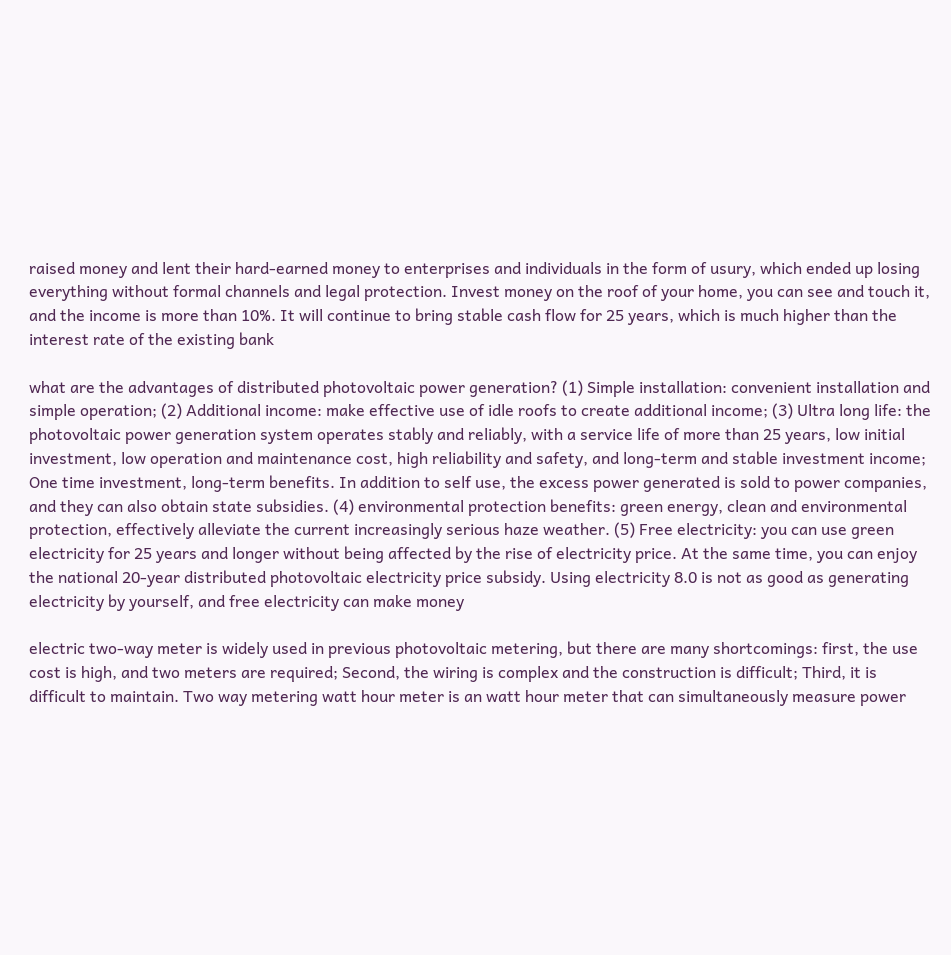raised money and lent their hard-earned money to enterprises and individuals in the form of usury, which ended up losing everything without formal channels and legal protection. Invest money on the roof of your home, you can see and touch it, and the income is more than 10%. It will continue to bring stable cash flow for 25 years, which is much higher than the interest rate of the existing bank

what are the advantages of distributed photovoltaic power generation? (1) Simple installation: convenient installation and simple operation; (2) Additional income: make effective use of idle roofs to create additional income; (3) Ultra long life: the photovoltaic power generation system operates stably and reliably, with a service life of more than 25 years, low initial investment, low operation and maintenance cost, high reliability and safety, and long-term and stable investment income; One time investment, long-term benefits. In addition to self use, the excess power generated is sold to power companies, and they can also obtain state subsidies. (4) environmental protection benefits: green energy, clean and environmental protection, effectively alleviate the current increasingly serious haze weather. (5) Free electricity: you can use green electricity for 25 years and longer without being affected by the rise of electricity price. At the same time, you can enjoy the national 20-year distributed photovoltaic electricity price subsidy. Using electricity 8.0 is not as good as generating electricity by yourself, and free electricity can make money

electric two-way meter is widely used in previous photovoltaic metering, but there are many shortcomings: first, the use cost is high, and two meters are required; Second, the wiring is complex and the construction is difficult; Third, it is difficult to maintain. Two way metering watt hour meter is an watt hour meter that can simultaneously measure power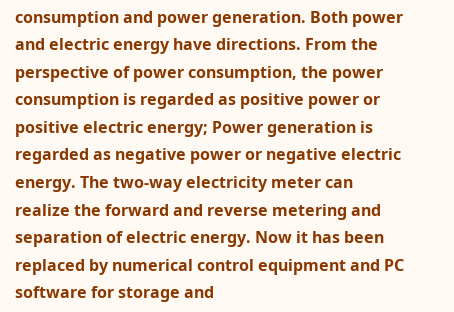consumption and power generation. Both power and electric energy have directions. From the perspective of power consumption, the power consumption is regarded as positive power or positive electric energy; Power generation is regarded as negative power or negative electric energy. The two-way electricity meter can realize the forward and reverse metering and separation of electric energy. Now it has been replaced by numerical control equipment and PC software for storage and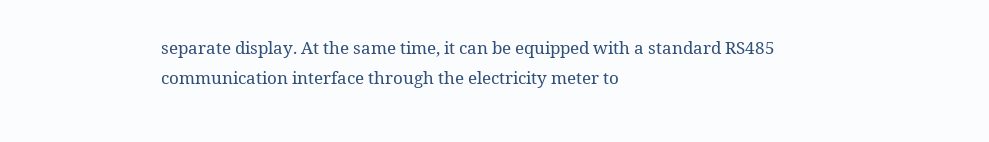separate display. At the same time, it can be equipped with a standard RS485 communication interface through the electricity meter to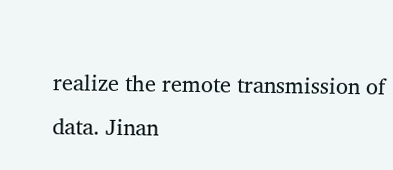realize the remote transmission of data. Jinan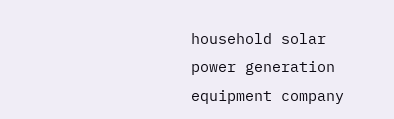household solar power generation equipment company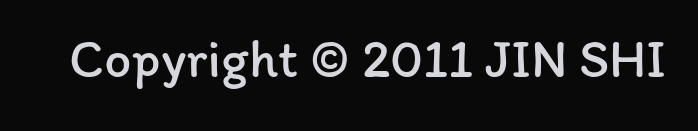Copyright © 2011 JIN SHI